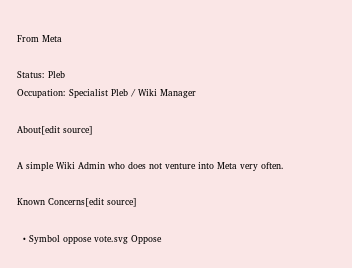From Meta

Status: Pleb
Occupation: Specialist Pleb / Wiki Manager

About[edit source]

A simple Wiki Admin who does not venture into Meta very often.

Known Concerns[edit source]

  • Symbol oppose vote.svg Oppose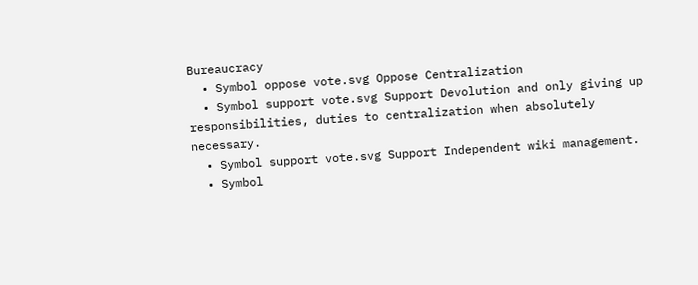Bureaucracy
  • Symbol oppose vote.svg Oppose Centralization
  • Symbol support vote.svg Support Devolution and only giving up responsibilities, duties to centralization when absolutely necessary.
  • Symbol support vote.svg Support Independent wiki management.
  • Symbol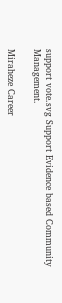support vote.svg Support Evidence based Community Management.

Miraheze Career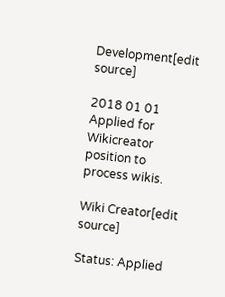Development[edit source]

2018 01 01 Applied for Wikicreator position to process wikis.

Wiki Creator[edit source]

Status: Applied